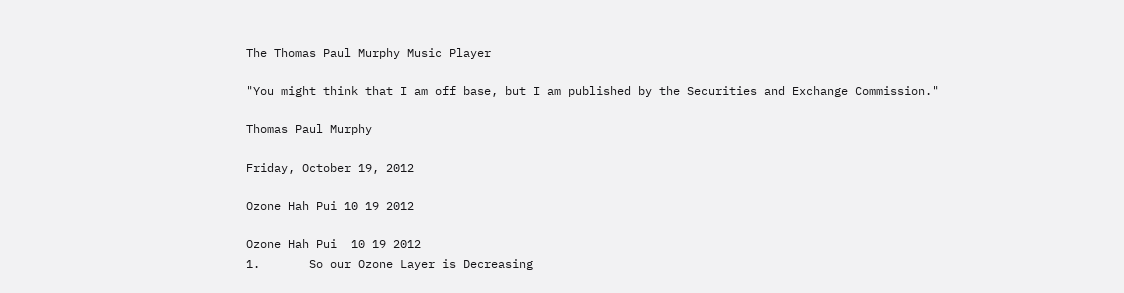The Thomas Paul Murphy Music Player

"You might think that I am off base, but I am published by the Securities and Exchange Commission."

Thomas Paul Murphy

Friday, October 19, 2012

Ozone Hah Pui 10 19 2012

Ozone Hah Pui  10 19 2012
1.       So our Ozone Layer is Decreasing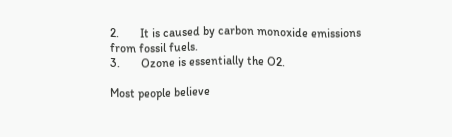2.       It is caused by carbon monoxide emissions from fossil fuels.
3.       Ozone is essentially the O2.

Most people believe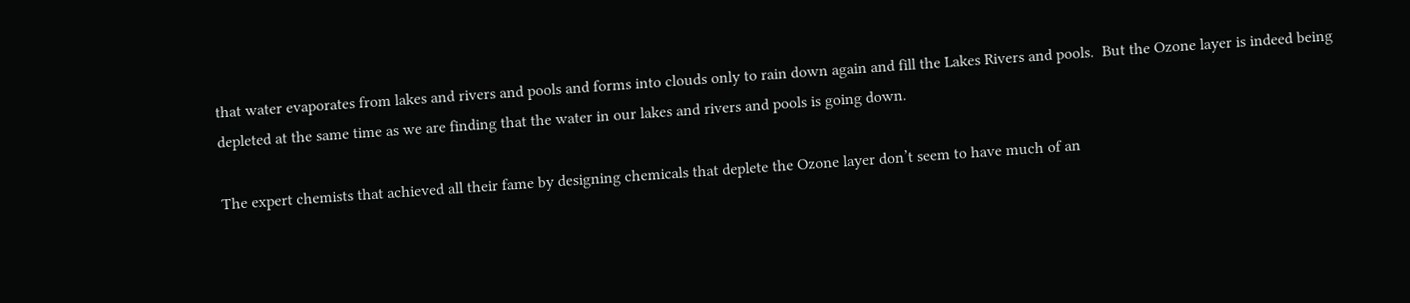that water evaporates from lakes and rivers and pools and forms into clouds only to rain down again and fill the Lakes Rivers and pools.  But the Ozone layer is indeed being depleted at the same time as we are finding that the water in our lakes and rivers and pools is going down.

The expert chemists that achieved all their fame by designing chemicals that deplete the Ozone layer don’t seem to have much of an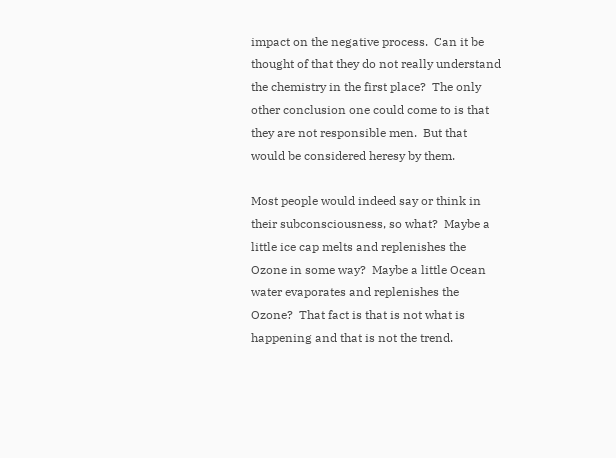impact on the negative process.  Can it be thought of that they do not really understand the chemistry in the first place?  The only other conclusion one could come to is that they are not responsible men.  But that would be considered heresy by them.

Most people would indeed say or think in their subconsciousness, so what?  Maybe a little ice cap melts and replenishes the Ozone in some way?  Maybe a little Ocean water evaporates and replenishes the Ozone?  That fact is that is not what is happening and that is not the trend.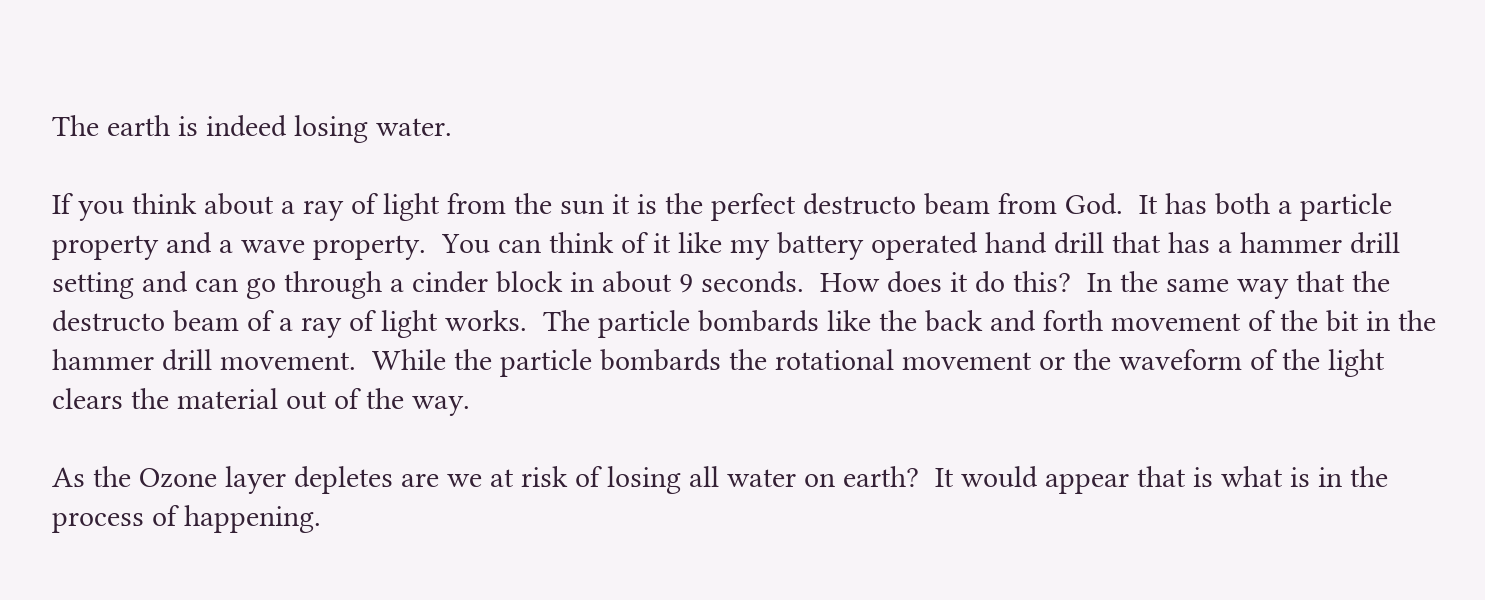The earth is indeed losing water.

If you think about a ray of light from the sun it is the perfect destructo beam from God.  It has both a particle property and a wave property.  You can think of it like my battery operated hand drill that has a hammer drill setting and can go through a cinder block in about 9 seconds.  How does it do this?  In the same way that the destructo beam of a ray of light works.  The particle bombards like the back and forth movement of the bit in the hammer drill movement.  While the particle bombards the rotational movement or the waveform of the light clears the material out of the way.

As the Ozone layer depletes are we at risk of losing all water on earth?  It would appear that is what is in the process of happening.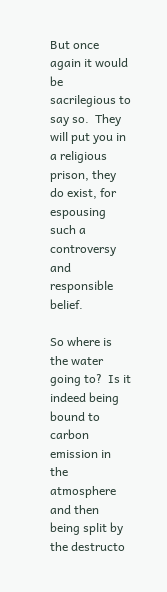But once again it would be sacrilegious to say so.  They will put you in a religious prison, they do exist, for espousing such a controversy and responsible belief.

So where is the water going to?  Is it indeed being bound to carbon emission in the atmosphere and then being split by the destructo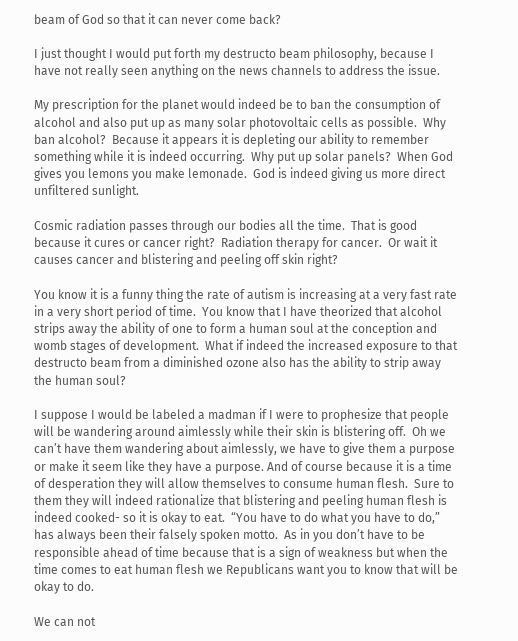beam of God so that it can never come back?

I just thought I would put forth my destructo beam philosophy, because I have not really seen anything on the news channels to address the issue.

My prescription for the planet would indeed be to ban the consumption of alcohol and also put up as many solar photovoltaic cells as possible.  Why ban alcohol?  Because it appears it is depleting our ability to remember something while it is indeed occurring.  Why put up solar panels?  When God gives you lemons you make lemonade.  God is indeed giving us more direct unfiltered sunlight.

Cosmic radiation passes through our bodies all the time.  That is good because it cures or cancer right?  Radiation therapy for cancer.  Or wait it causes cancer and blistering and peeling off skin right?

You know it is a funny thing the rate of autism is increasing at a very fast rate in a very short period of time.  You know that I have theorized that alcohol strips away the ability of one to form a human soul at the conception and womb stages of development.  What if indeed the increased exposure to that destructo beam from a diminished ozone also has the ability to strip away the human soul?

I suppose I would be labeled a madman if I were to prophesize that people will be wandering around aimlessly while their skin is blistering off.  Oh we can’t have them wandering about aimlessly, we have to give them a purpose or make it seem like they have a purpose. And of course because it is a time of desperation they will allow themselves to consume human flesh.  Sure to them they will indeed rationalize that blistering and peeling human flesh is indeed cooked- so it is okay to eat.  “You have to do what you have to do,” has always been their falsely spoken motto.  As in you don’t have to be responsible ahead of time because that is a sign of weakness but when the time comes to eat human flesh we Republicans want you to know that will be okay to do.

We can not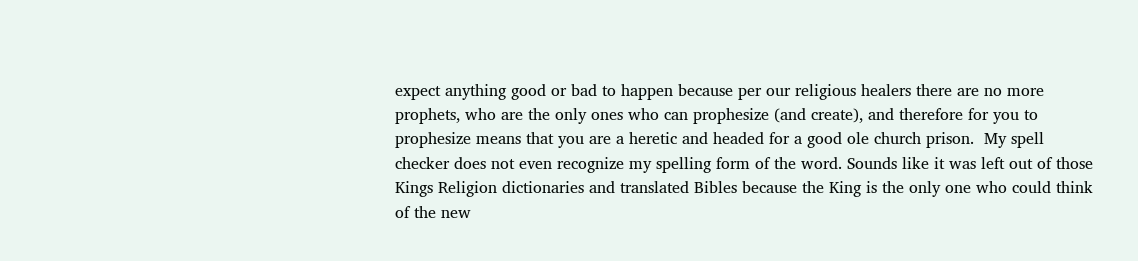expect anything good or bad to happen because per our religious healers there are no more prophets, who are the only ones who can prophesize (and create), and therefore for you to prophesize means that you are a heretic and headed for a good ole church prison.  My spell checker does not even recognize my spelling form of the word. Sounds like it was left out of those Kings Religion dictionaries and translated Bibles because the King is the only one who could think of the new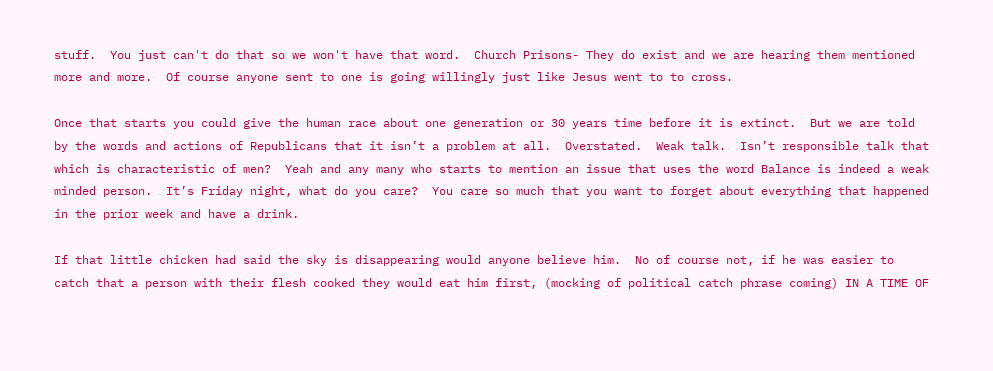stuff.  You just can't do that so we won't have that word.  Church Prisons- They do exist and we are hearing them mentioned more and more.  Of course anyone sent to one is going willingly just like Jesus went to to cross.

Once that starts you could give the human race about one generation or 30 years time before it is extinct.  But we are told by the words and actions of Republicans that it isn’t a problem at all.  Overstated.  Weak talk.  Isn’t responsible talk that which is characteristic of men?  Yeah and any many who starts to mention an issue that uses the word Balance is indeed a weak minded person.  It’s Friday night, what do you care?  You care so much that you want to forget about everything that happened in the prior week and have a drink.

If that little chicken had said the sky is disappearing would anyone believe him.  No of course not, if he was easier to catch that a person with their flesh cooked they would eat him first, (mocking of political catch phrase coming) IN A TIME OF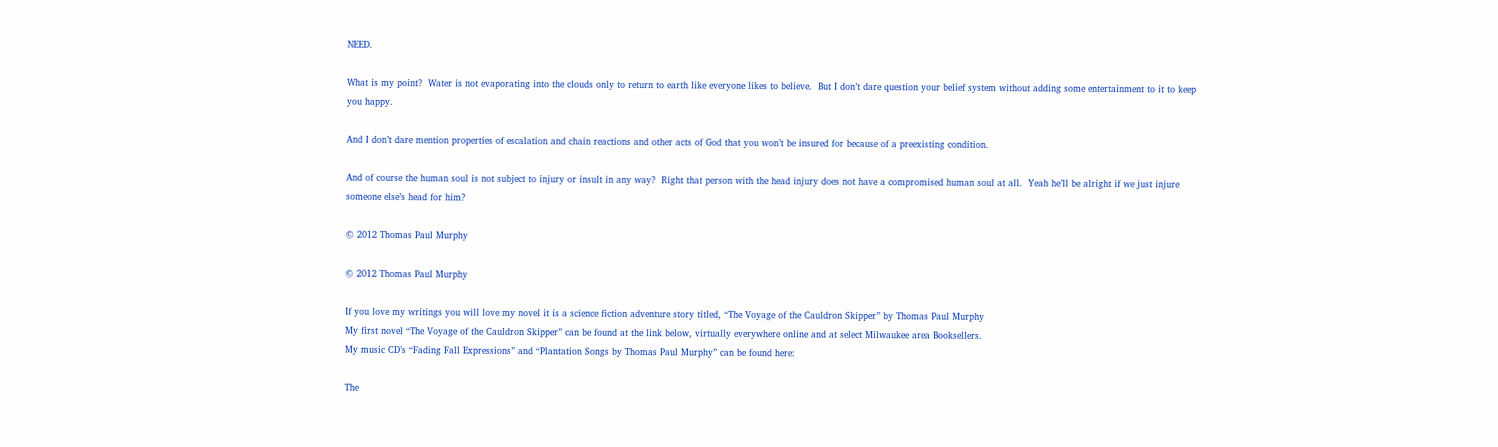NEED.

What is my point?  Water is not evaporating into the clouds only to return to earth like everyone likes to believe.  But I don’t dare question your belief system without adding some entertainment to it to keep you happy.

And I don’t dare mention properties of escalation and chain reactions and other acts of God that you won’t be insured for because of a preexisting condition.

And of course the human soul is not subject to injury or insult in any way?  Right that person with the head injury does not have a compromised human soul at all.  Yeah he’ll be alright if we just injure someone else’s head for him?

© 2012 Thomas Paul Murphy

© 2012 Thomas Paul Murphy

If you love my writings you will love my novel it is a science fiction adventure story titled, “The Voyage of the Cauldron Skipper” by Thomas Paul Murphy
My first novel “The Voyage of the Cauldron Skipper” can be found at the link below, virtually everywhere online and at select Milwaukee area Booksellers.
My music CD’s “Fading Fall Expressions” and “Plantation Songs by Thomas Paul Murphy” can be found here:

The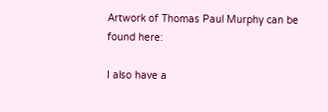Artwork of Thomas Paul Murphy can be found here:

I also have a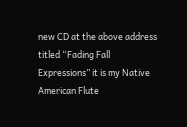new CD at the above address titled “Fading Fall Expressions” it is my Native American Flute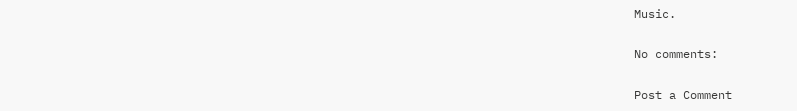Music.

No comments:

Post a Comment